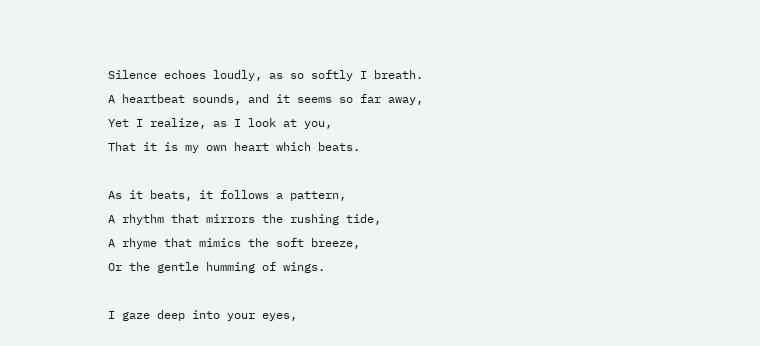Silence echoes loudly, as so softly I breath.
A heartbeat sounds, and it seems so far away,
Yet I realize, as I look at you,
That it is my own heart which beats.

As it beats, it follows a pattern,
A rhythm that mirrors the rushing tide,
A rhyme that mimics the soft breeze,
Or the gentle humming of wings.

I gaze deep into your eyes,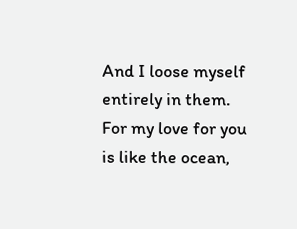And I loose myself entirely in them.
For my love for you is like the ocean,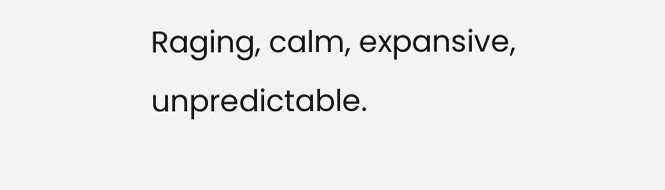Raging, calm, expansive, unpredictable.